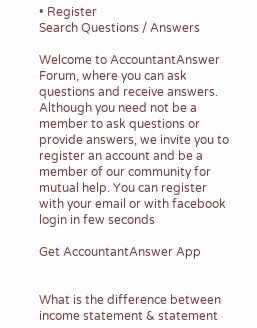• Register
Search Questions / Answers

Welcome to AccountantAnswer Forum, where you can ask questions and receive answers. Although you need not be a member to ask questions or provide answers, we invite you to register an account and be a member of our community for mutual help. You can register with your email or with facebook login in few seconds

Get AccountantAnswer App


What is the difference between income statement & statement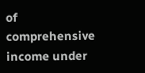of comprehensive income under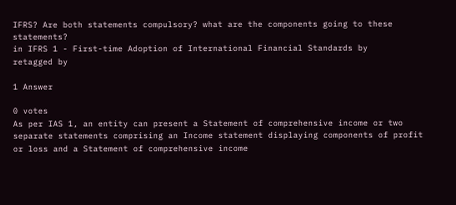IFRS? Are both statements compulsory? what are the components going to these statements?
in IFRS 1 - First-time Adoption of International Financial Standards by
retagged by

1 Answer

0 votes
As per IAS 1, an entity can present a Statement of comprehensive income or two separate statements comprising an Income statement displaying components of profit or loss and a Statement of comprehensive income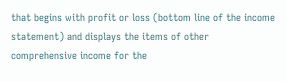that begins with profit or loss (bottom line of the income statement) and displays the items of other comprehensive income for the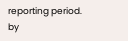reporting period.
by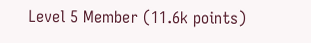Level 5 Member (11.6k points)